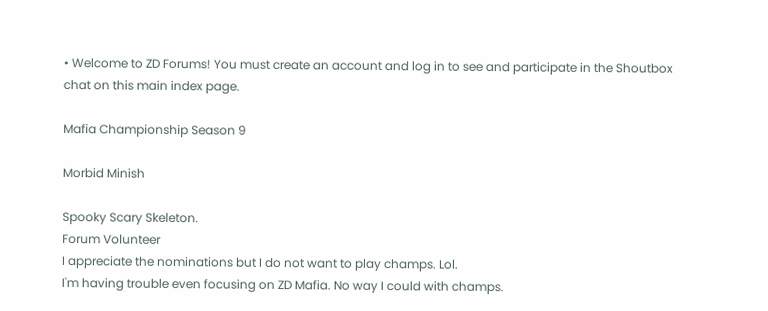• Welcome to ZD Forums! You must create an account and log in to see and participate in the Shoutbox chat on this main index page.

Mafia Championship Season 9

Morbid Minish

Spooky Scary Skeleton.
Forum Volunteer
I appreciate the nominations but I do not want to play champs. Lol.
I'm having trouble even focusing on ZD Mafia. No way I could with champs.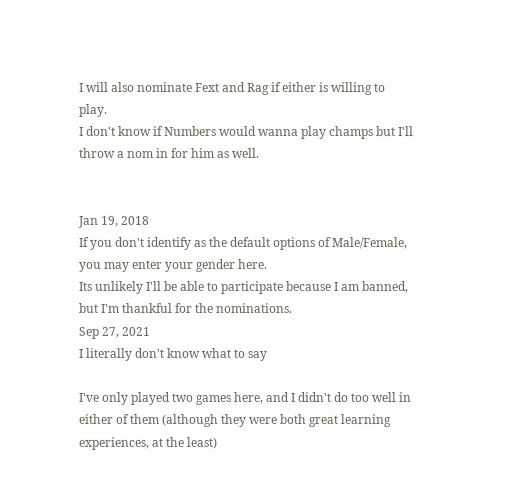I will also nominate Fext and Rag if either is willing to play.
I don't know if Numbers would wanna play champs but I'll throw a nom in for him as well.


Jan 19, 2018
If you don't identify as the default options of Male/Female, you may enter your gender here.
Its unlikely I'll be able to participate because I am banned, but I'm thankful for the nominations.
Sep 27, 2021
I literally don't know what to say

I've only played two games here, and I didn't do too well in either of them (although they were both great learning experiences, at the least)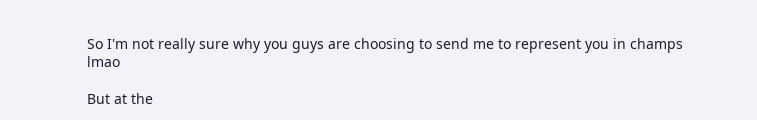So I'm not really sure why you guys are choosing to send me to represent you in champs lmao

But at the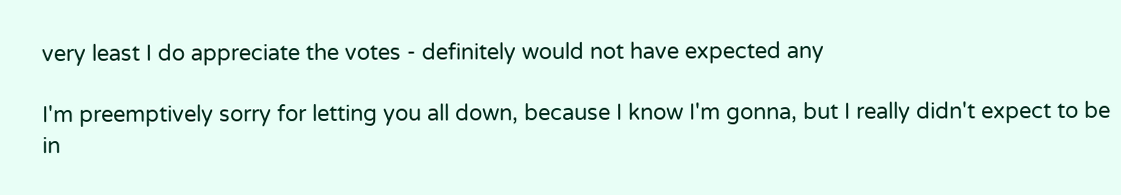very least I do appreciate the votes - definitely would not have expected any

I'm preemptively sorry for letting you all down, because I know I'm gonna, but I really didn't expect to be in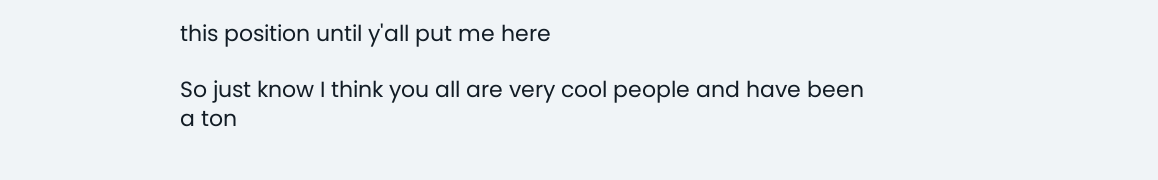this position until y'all put me here

So just know I think you all are very cool people and have been a ton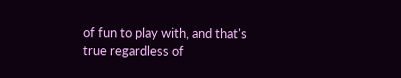of fun to play with, and that's true regardless of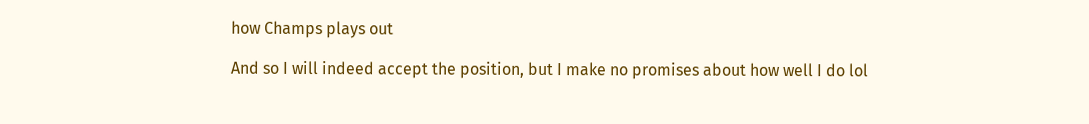how Champs plays out

And so I will indeed accept the position, but I make no promises about how well I do lol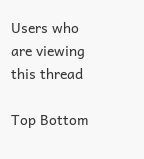Users who are viewing this thread

Top Bottom